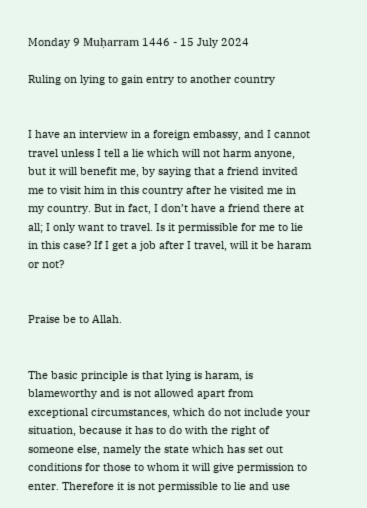Monday 9 Muḥarram 1446 - 15 July 2024

Ruling on lying to gain entry to another country


I have an interview in a foreign embassy, and I cannot travel unless I tell a lie which will not harm anyone, but it will benefit me, by saying that a friend invited me to visit him in this country after he visited me in my country. But in fact, I don’t have a friend there at all; I only want to travel. Is it permissible for me to lie in this case? If I get a job after I travel, will it be haram or not?


Praise be to Allah.


The basic principle is that lying is haram, is blameworthy and is not allowed apart from exceptional circumstances, which do not include your situation, because it has to do with the right of someone else, namely the state which has set out conditions for those to whom it will give permission to enter. Therefore it is not permissible to lie and use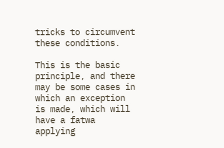tricks to circumvent these conditions.

This is the basic principle, and there may be some cases in which an exception is made, which will have a fatwa applying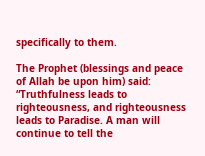specifically to them.

The Prophet (blessings and peace of Allah be upon him) said: “Truthfulness leads to righteousness, and righteousness leads to Paradise. A man will continue to tell the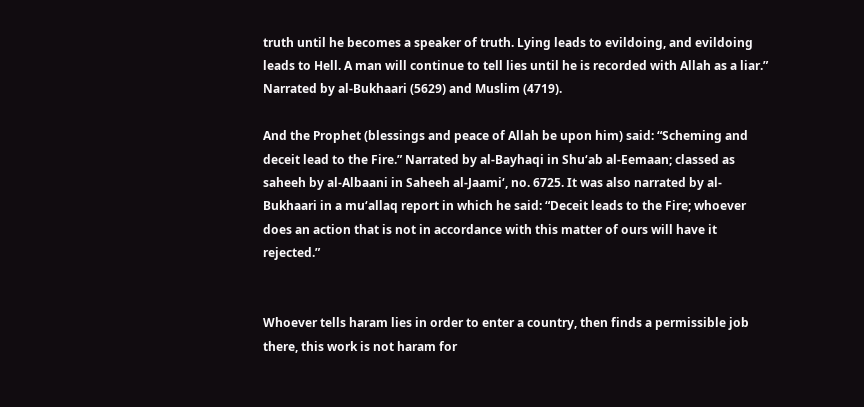truth until he becomes a speaker of truth. Lying leads to evildoing, and evildoing leads to Hell. A man will continue to tell lies until he is recorded with Allah as a liar.” Narrated by al-Bukhaari (5629) and Muslim (4719).

And the Prophet (blessings and peace of Allah be upon him) said: “Scheming and deceit lead to the Fire.” Narrated by al-Bayhaqi in Shu‘ab al-Eemaan; classed as saheeh by al-Albaani in Saheeh al-Jaami‘, no. 6725. It was also narrated by al-Bukhaari in a mu‘allaq report in which he said: “Deceit leads to the Fire; whoever does an action that is not in accordance with this matter of ours will have it rejected.”


Whoever tells haram lies in order to enter a country, then finds a permissible job there, this work is not haram for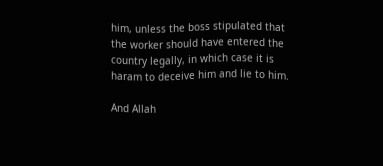him, unless the boss stipulated that the worker should have entered the country legally, in which case it is haram to deceive him and lie to him.

And Allah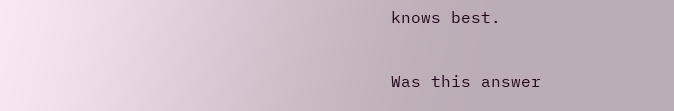knows best.

Was this answer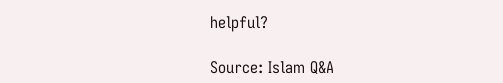helpful?

Source: Islam Q&A